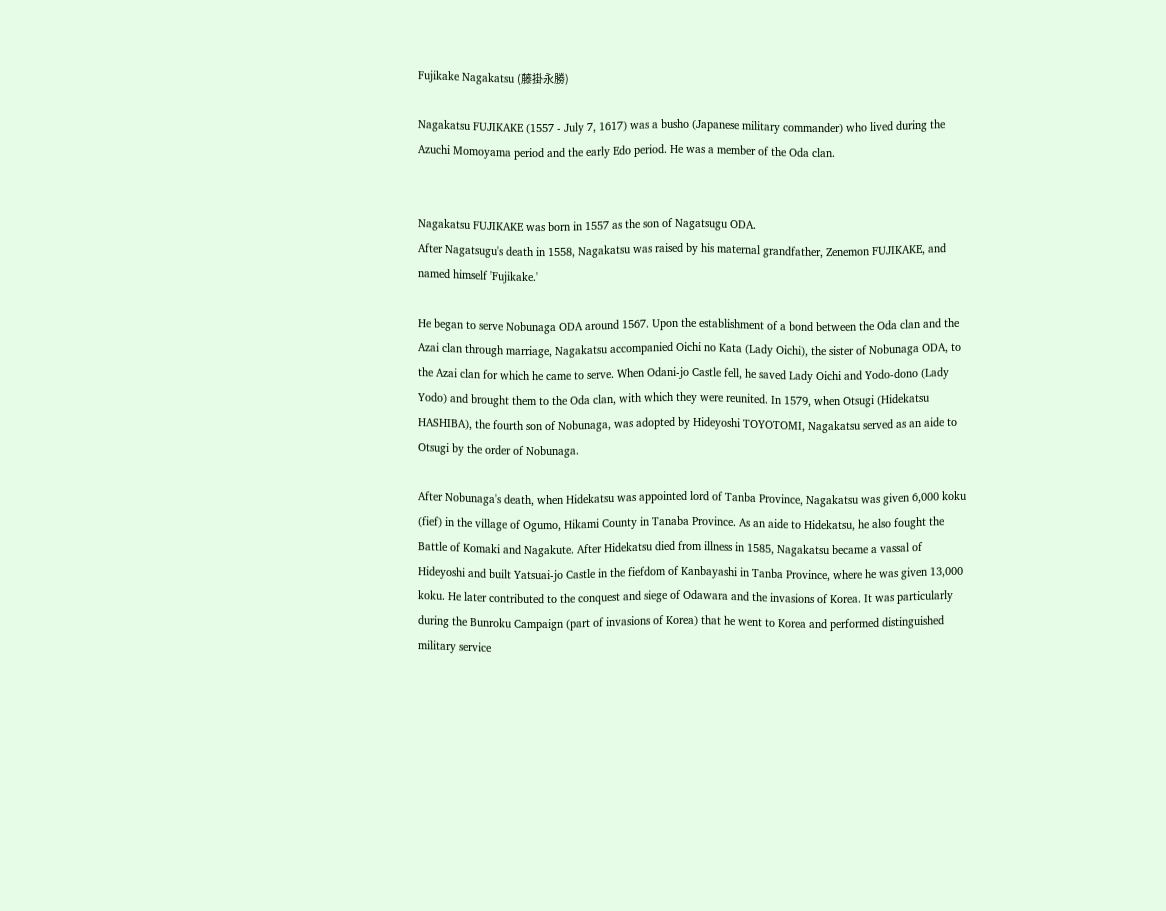Fujikake Nagakatsu (藤掛永勝)

Nagakatsu FUJIKAKE (1557 - July 7, 1617) was a busho (Japanese military commander) who lived during the Azuchi Momoyama period and the early Edo period. He was a member of the Oda clan.


Nagakatsu FUJIKAKE was born in 1557 as the son of Nagatsugu ODA.
After Nagatsugu's death in 1558, Nagakatsu was raised by his maternal grandfather, Zenemon FUJIKAKE, and named himself 'Fujikake.'

He began to serve Nobunaga ODA around 1567. Upon the establishment of a bond between the Oda clan and the Azai clan through marriage, Nagakatsu accompanied Oichi no Kata (Lady Oichi), the sister of Nobunaga ODA, to the Azai clan for which he came to serve. When Odani-jo Castle fell, he saved Lady Oichi and Yodo-dono (Lady Yodo) and brought them to the Oda clan, with which they were reunited. In 1579, when Otsugi (Hidekatsu HASHIBA), the fourth son of Nobunaga, was adopted by Hideyoshi TOYOTOMI, Nagakatsu served as an aide to Otsugi by the order of Nobunaga.

After Nobunaga's death, when Hidekatsu was appointed lord of Tanba Province, Nagakatsu was given 6,000 koku (fief) in the village of Ogumo, Hikami County in Tanaba Province. As an aide to Hidekatsu, he also fought the Battle of Komaki and Nagakute. After Hidekatsu died from illness in 1585, Nagakatsu became a vassal of Hideyoshi and built Yatsuai-jo Castle in the fiefdom of Kanbayashi in Tanba Province, where he was given 13,000 koku. He later contributed to the conquest and siege of Odawara and the invasions of Korea. It was particularly during the Bunroku Campaign (part of invasions of Korea) that he went to Korea and performed distinguished military service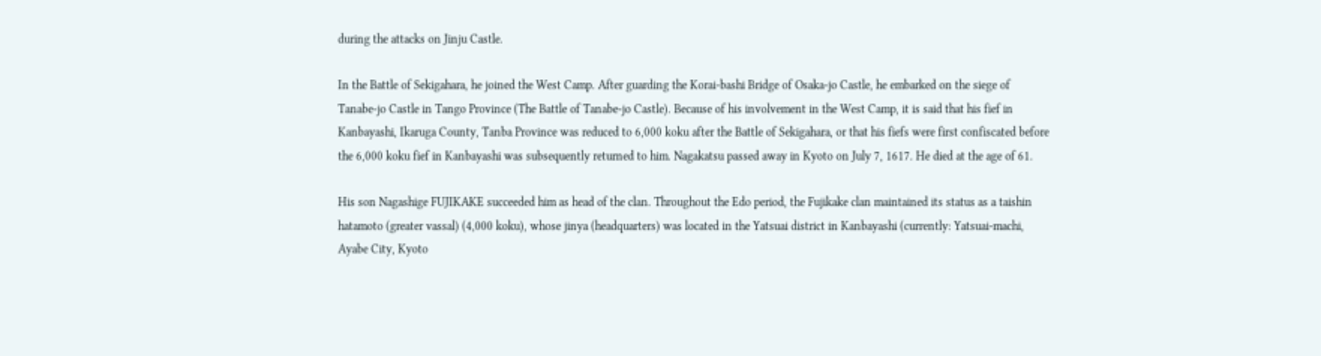during the attacks on Jinju Castle.

In the Battle of Sekigahara, he joined the West Camp. After guarding the Korai-bashi Bridge of Osaka-jo Castle, he embarked on the siege of Tanabe-jo Castle in Tango Province (The Battle of Tanabe-jo Castle). Because of his involvement in the West Camp, it is said that his fief in Kanbayashi, Ikaruga County, Tanba Province was reduced to 6,000 koku after the Battle of Sekigahara, or that his fiefs were first confiscated before the 6,000 koku fief in Kanbayashi was subsequently returned to him. Nagakatsu passed away in Kyoto on July 7, 1617. He died at the age of 61.

His son Nagashige FUJIKAKE succeeded him as head of the clan. Throughout the Edo period, the Fujikake clan maintained its status as a taishin hatamoto (greater vassal) (4,000 koku), whose jinya (headquarters) was located in the Yatsuai district in Kanbayashi (currently: Yatsuai-machi, Ayabe City, Kyoto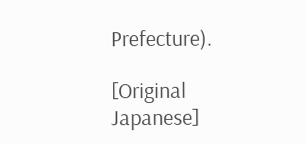Prefecture).

[Original Japanese]